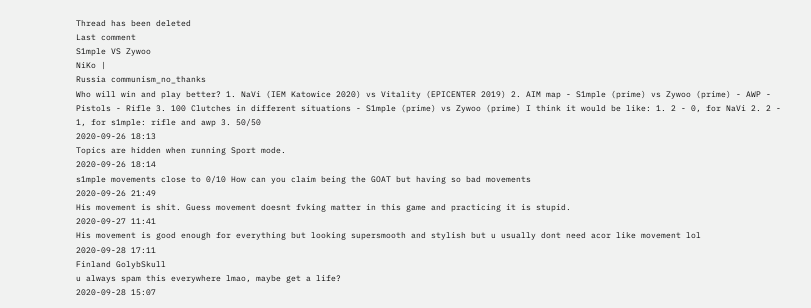Thread has been deleted
Last comment
S1mple VS Zywoo
NiKo |
Russia communism_no_thanks
Who will win and play better? 1. NaVi (IEM Katowice 2020) vs Vitality (EPICENTER 2019) 2. AIM map - S1mple (prime) vs Zywoo (prime) - AWP - Pistols - Rifle 3. 100 Clutches in different situations - S1mple (prime) vs Zywoo (prime) I think it would be like: 1. 2 - 0, for NaVi 2. 2 - 1, for s1mple: rifle and awp 3. 50/50
2020-09-26 18:13
Topics are hidden when running Sport mode.
2020-09-26 18:14
s1mple movements close to 0/10 How can you claim being the GOAT but having so bad movements
2020-09-26 21:49
His movement is shit. Guess movement doesnt fvking matter in this game and practicing it is stupid.
2020-09-27 11:41
His movement is good enough for everything but looking supersmooth and stylish but u usually dont need acor like movement lol
2020-09-28 17:11
Finland GolybSkull
u always spam this everywhere lmao, maybe get a life?
2020-09-28 15:07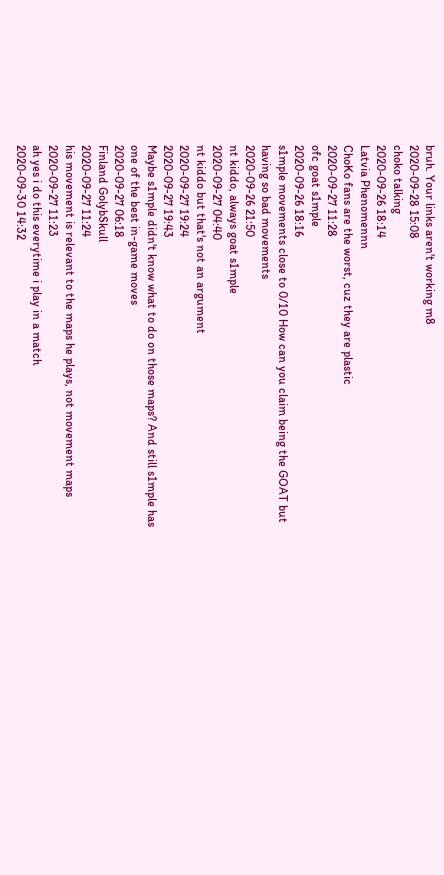bruh. Your links aren't working m8
2020-09-28 15:08
choko talking
2020-09-26 18:14
Latvia Phenomennn
ChoKo fans are the worst, cuz they are plastic
2020-09-27 11:28
ofc goat s1mple
2020-09-26 18:16
s1mple movements close to 0/10 How can you claim being the GOAT but having so bad movements
2020-09-26 21:50
nt kiddo, always goat s1mple
2020-09-27 04:40
nt kiddo but that's not an argument
2020-09-27 19:24
2020-09-27 19:43
Maybe s1mple didn't know what to do on those maps? And still s1mple has one of the best in-game moves
2020-09-27 06:18
Finland GolybSkull
2020-09-27 11:24
his movement is relevant to the maps he plays, not movement maps
2020-09-27 11:23
ah yes i do this everytime i play in a match
2020-09-30 14:32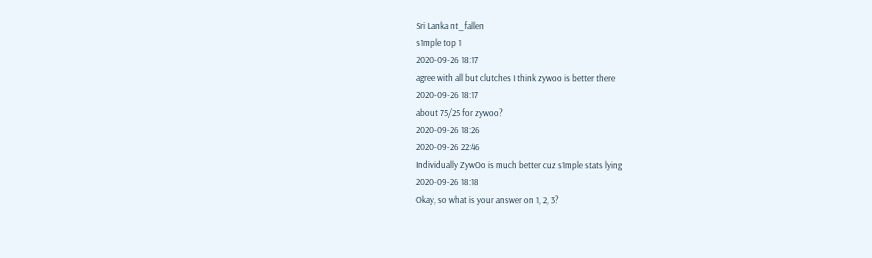Sri Lanka nt_fallen
s1mple top 1
2020-09-26 18:17
agree with all but clutches I think zywoo is better there
2020-09-26 18:17
about 75/25 for zywoo?
2020-09-26 18:26
2020-09-26 22:46
Individually ZywOo is much better cuz s1mple stats lying
2020-09-26 18:18
Okay, so what is your answer on 1, 2, 3?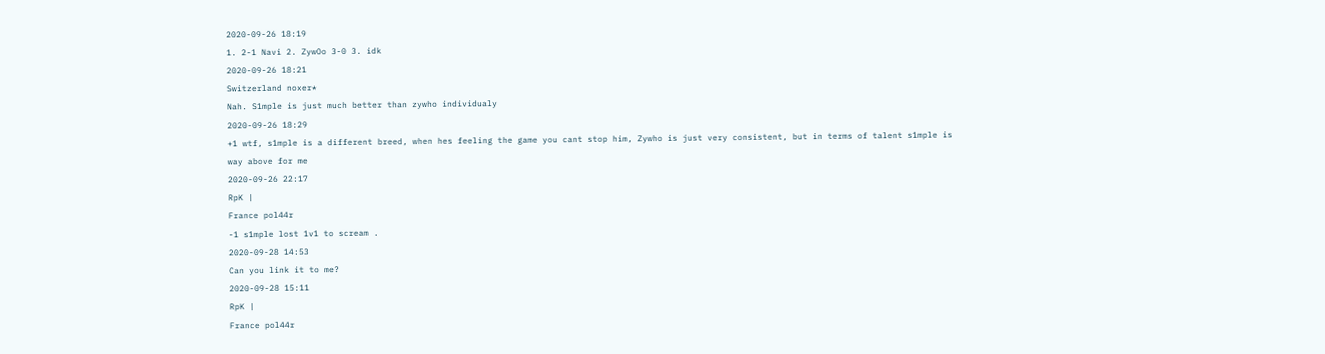2020-09-26 18:19
1. 2-1 Navi 2. ZywOo 3-0 3. idk
2020-09-26 18:21
Switzerland noxer*
Nah. S1mple is just much better than zywho individualy
2020-09-26 18:29
+1 wtf, s1mple is a different breed, when hes feeling the game you cant stop him, Zywho is just very consistent, but in terms of talent s1mple is way above for me
2020-09-26 22:17
RpK |
France pol44r
-1 s1mple lost 1v1 to scream .
2020-09-28 14:53
Can you link it to me?
2020-09-28 15:11
RpK |
France pol44r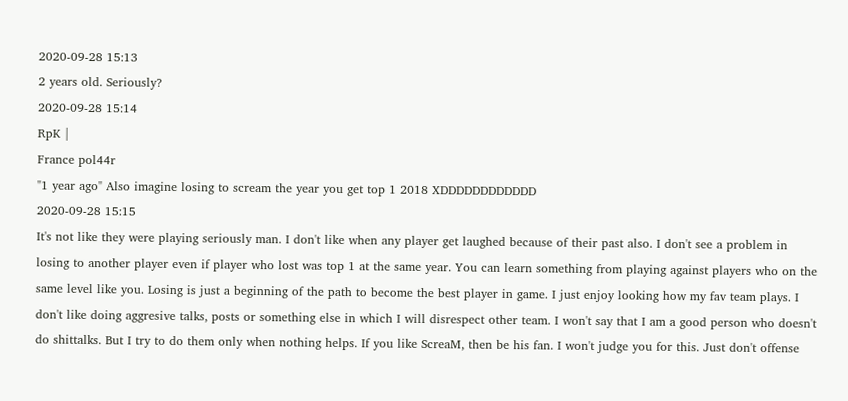2020-09-28 15:13
2 years old. Seriously?
2020-09-28 15:14
RpK |
France pol44r
"1 year ago" Also imagine losing to scream the year you get top 1 2018 XDDDDDDDDDDDD
2020-09-28 15:15
It's not like they were playing seriously man. I don't like when any player get laughed because of their past also. I don't see a problem in losing to another player even if player who lost was top 1 at the same year. You can learn something from playing against players who on the same level like you. Losing is just a beginning of the path to become the best player in game. I just enjoy looking how my fav team plays. I don't like doing aggresive talks, posts or something else in which I will disrespect other team. I won't say that I am a good person who doesn't do shittalks. But I try to do them only when nothing helps. If you like ScreaM, then be his fan. I won't judge you for this. Just don't offense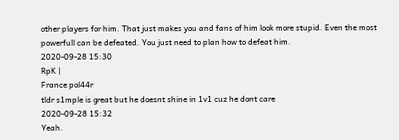other players for him. That just makes you and fans of him look more stupid. Even the most powerfull can be defeated. You just need to plan how to defeat him.
2020-09-28 15:30
RpK |
France pol44r
tldr s1mple is great but he doesnt shine in 1v1 cuz he dont care
2020-09-28 15:32
Yeah.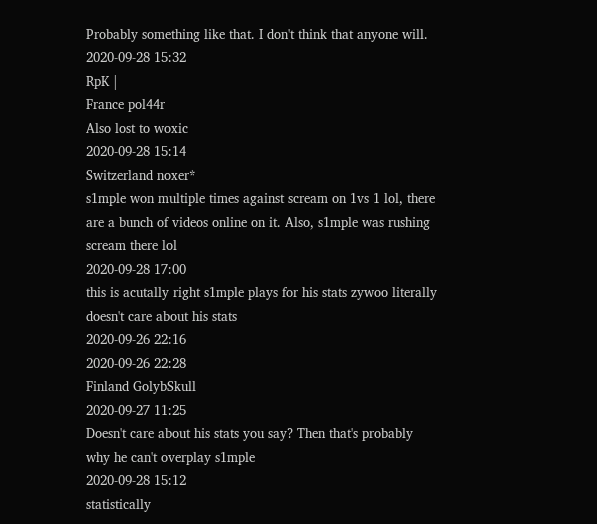Probably something like that. I don't think that anyone will.
2020-09-28 15:32
RpK |
France pol44r
Also lost to woxic
2020-09-28 15:14
Switzerland noxer*
s1mple won multiple times against scream on 1vs 1 lol, there are a bunch of videos online on it. Also, s1mple was rushing scream there lol
2020-09-28 17:00
this is acutally right s1mple plays for his stats zywoo literally doesn't care about his stats
2020-09-26 22:16
2020-09-26 22:28
Finland GolybSkull
2020-09-27 11:25
Doesn't care about his stats you say? Then that's probably why he can't overplay s1mple
2020-09-28 15:12
statistically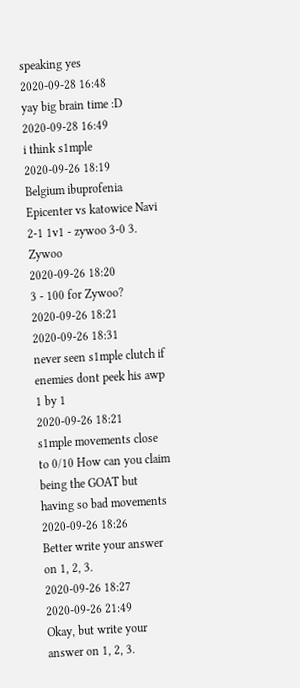speaking yes
2020-09-28 16:48
yay big brain time :D
2020-09-28 16:49
i think s1mple
2020-09-26 18:19
Belgium ibuprofenia
Epicenter vs katowice Navi 2-1 1v1 - zywoo 3-0 3. Zywoo
2020-09-26 18:20
3 - 100 for Zywoo?
2020-09-26 18:21
2020-09-26 18:31
never seen s1mple clutch if enemies dont peek his awp 1 by 1
2020-09-26 18:21
s1mple movements close to 0/10 How can you claim being the GOAT but having so bad movements
2020-09-26 18:26
Better write your answer on 1, 2, 3.
2020-09-26 18:27
2020-09-26 21:49
Okay, but write your answer on 1, 2, 3.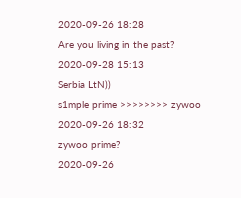2020-09-26 18:28
Are you living in the past?
2020-09-28 15:13
Serbia LtN))
s1mple prime >>>>>>>> zywoo
2020-09-26 18:32
zywoo prime?
2020-09-26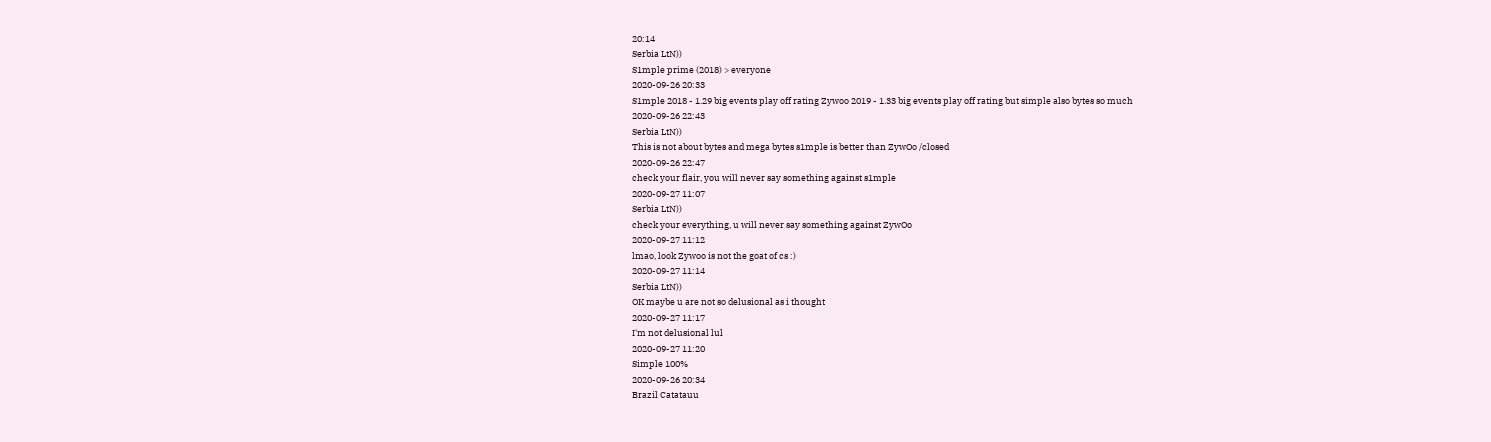20:14
Serbia LtN))
S1mple prime (2018) > everyone
2020-09-26 20:33
S1mple 2018 - 1.29 big events play off rating Zywoo 2019 - 1.33 big events play off rating but simple also bytes so much
2020-09-26 22:43
Serbia LtN))
This is not about bytes and mega bytes s1mple is better than ZywOo /closed
2020-09-26 22:47
check your flair, you will never say something against s1mple
2020-09-27 11:07
Serbia LtN))
check your everything, u will never say something against ZywOo
2020-09-27 11:12
lmao, look Zywoo is not the goat of cs :)
2020-09-27 11:14
Serbia LtN))
OK maybe u are not so delusional as i thought
2020-09-27 11:17
I'm not delusional lul
2020-09-27 11:20
Simple 100%
2020-09-26 20:34
Brazil Catatauu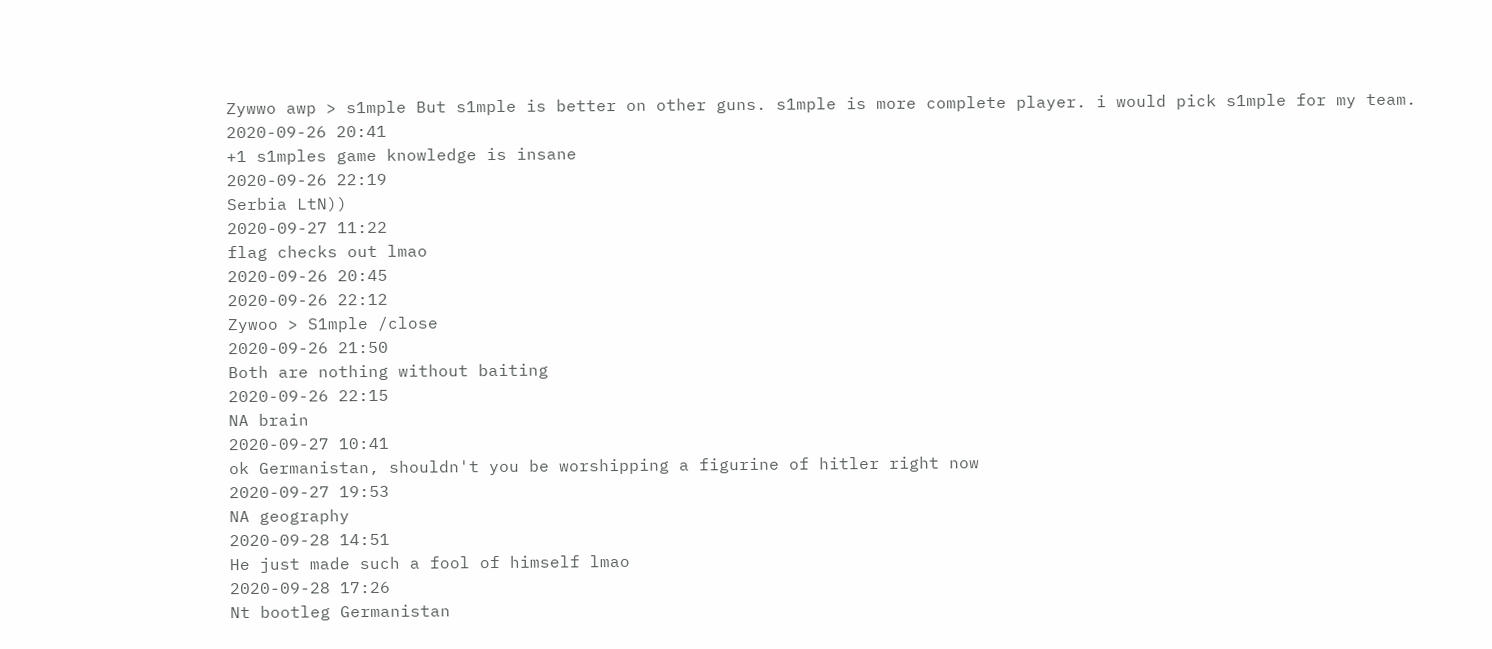Zywwo awp > s1mple But s1mple is better on other guns. s1mple is more complete player. i would pick s1mple for my team.
2020-09-26 20:41
+1 s1mples game knowledge is insane
2020-09-26 22:19
Serbia LtN))
2020-09-27 11:22
flag checks out lmao
2020-09-26 20:45
2020-09-26 22:12
Zywoo > S1mple /close
2020-09-26 21:50
Both are nothing without baiting
2020-09-26 22:15
NA brain
2020-09-27 10:41
ok Germanistan, shouldn't you be worshipping a figurine of hitler right now
2020-09-27 19:53
NA geography
2020-09-28 14:51
He just made such a fool of himself lmao
2020-09-28 17:26
Nt bootleg Germanistan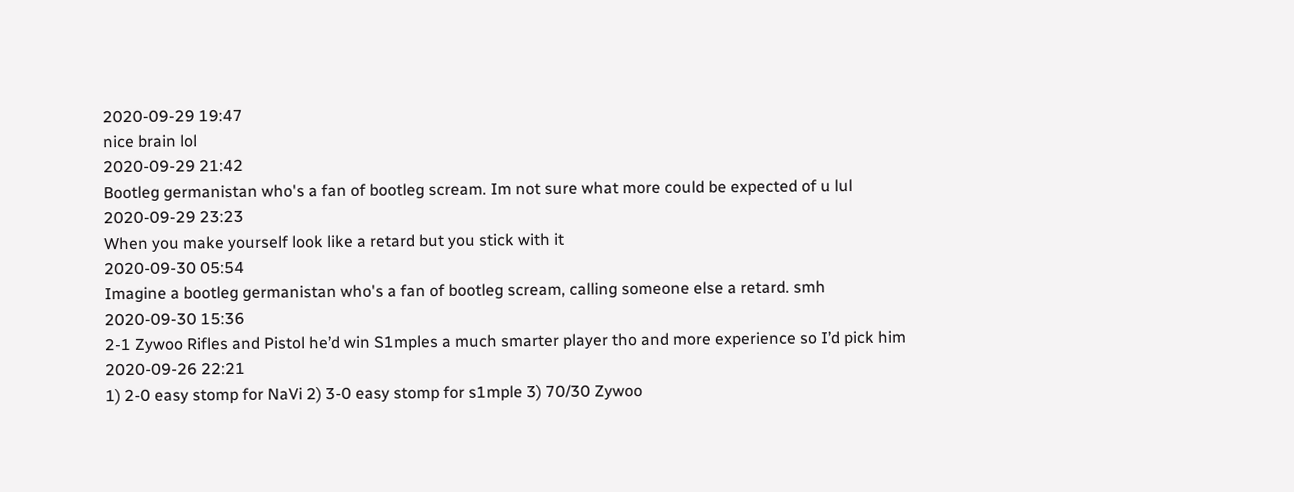2020-09-29 19:47
nice brain lol
2020-09-29 21:42
Bootleg germanistan who's a fan of bootleg scream. Im not sure what more could be expected of u lul
2020-09-29 23:23
When you make yourself look like a retard but you stick with it
2020-09-30 05:54
Imagine a bootleg germanistan who's a fan of bootleg scream, calling someone else a retard. smh
2020-09-30 15:36
2-1 Zywoo Rifles and Pistol he’d win S1mples a much smarter player tho and more experience so I’d pick him
2020-09-26 22:21
1) 2-0 easy stomp for NaVi 2) 3-0 easy stomp for s1mple 3) 70/30 Zywoo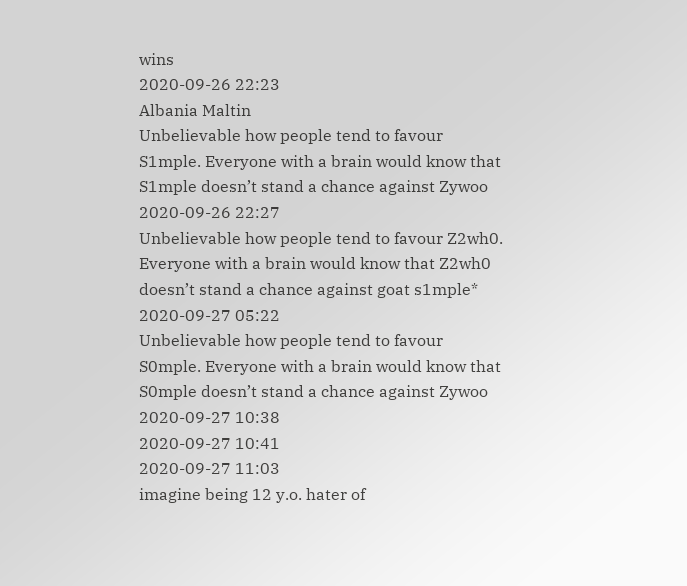wins
2020-09-26 22:23
Albania Maltin
Unbelievable how people tend to favour S1mple. Everyone with a brain would know that S1mple doesn’t stand a chance against Zywoo
2020-09-26 22:27
Unbelievable how people tend to favour Z2wh0. Everyone with a brain would know that Z2wh0 doesn’t stand a chance against goat s1mple*
2020-09-27 05:22
Unbelievable how people tend to favour S0mple. Everyone with a brain would know that S0mple doesn’t stand a chance against Zywoo
2020-09-27 10:38
2020-09-27 10:41
2020-09-27 11:03
imagine being 12 y.o. hater of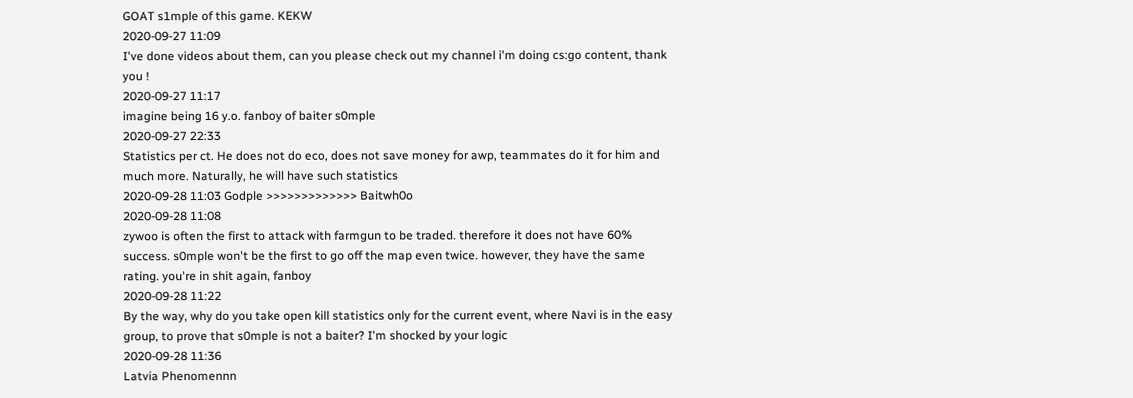GOAT s1mple of this game. KEKW
2020-09-27 11:09
I've done videos about them, can you please check out my channel i'm doing cs:go content, thank you !
2020-09-27 11:17
imagine being 16 y.o. fanboy of baiter s0mple
2020-09-27 22:33
Statistics per ct. He does not do eco, does not save money for awp, teammates do it for him and much more. Naturally, he will have such statistics
2020-09-28 11:03 Godple >>>>>>>>>>>>> Baitwh0o
2020-09-28 11:08
zywoo is often the first to attack with farmgun to be traded. therefore it does not have 60% success. s0mple won't be the first to go off the map even twice. however, they have the same rating. you're in shit again, fanboy
2020-09-28 11:22
By the way, why do you take open kill statistics only for the current event, where Navi is in the easy group, to prove that s0mple is not a baiter? I'm shocked by your logic
2020-09-28 11:36
Latvia Phenomennn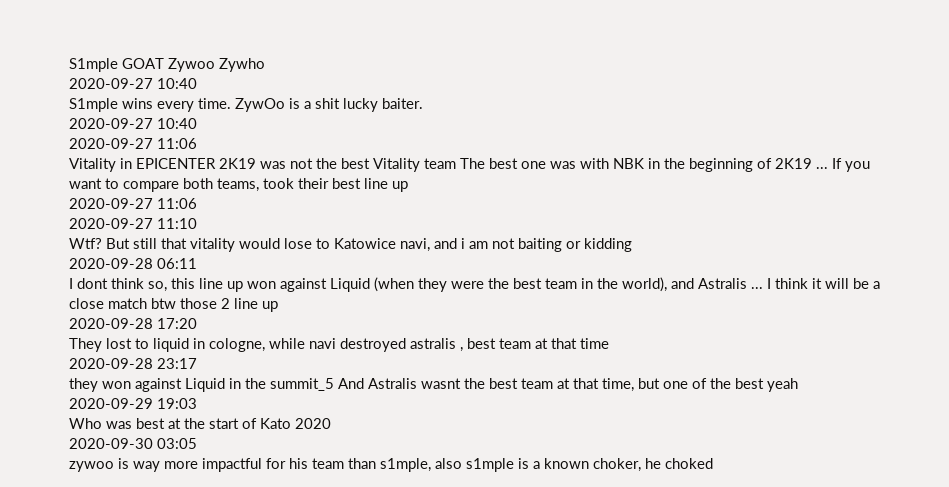S1mple GOAT Zywoo Zywho
2020-09-27 10:40
S1mple wins every time. ZywOo is a shit lucky baiter.
2020-09-27 10:40
2020-09-27 11:06
Vitality in EPICENTER 2K19 was not the best Vitality team The best one was with NBK in the beginning of 2K19 ... If you want to compare both teams, took their best line up
2020-09-27 11:06
2020-09-27 11:10
Wtf? But still that vitality would lose to Katowice navi, and i am not baiting or kidding
2020-09-28 06:11
I dont think so, this line up won against Liquid (when they were the best team in the world), and Astralis ... I think it will be a close match btw those 2 line up
2020-09-28 17:20
They lost to liquid in cologne, while navi destroyed astralis , best team at that time
2020-09-28 23:17
they won against Liquid in the summit_5 And Astralis wasnt the best team at that time, but one of the best yeah
2020-09-29 19:03
Who was best at the start of Kato 2020
2020-09-30 03:05
zywoo is way more impactful for his team than s1mple, also s1mple is a known choker, he choked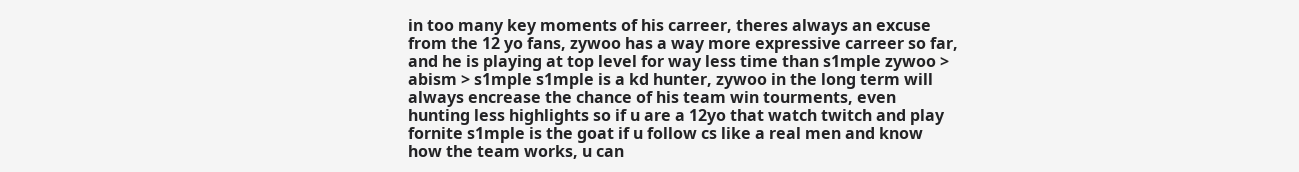in too many key moments of his carreer, theres always an excuse from the 12 yo fans, zywoo has a way more expressive carreer so far, and he is playing at top level for way less time than s1mple zywoo > abism > s1mple s1mple is a kd hunter, zywoo in the long term will always encrease the chance of his team win tourments, even hunting less highlights so if u are a 12yo that watch twitch and play fornite s1mple is the goat if u follow cs like a real men and know how the team works, u can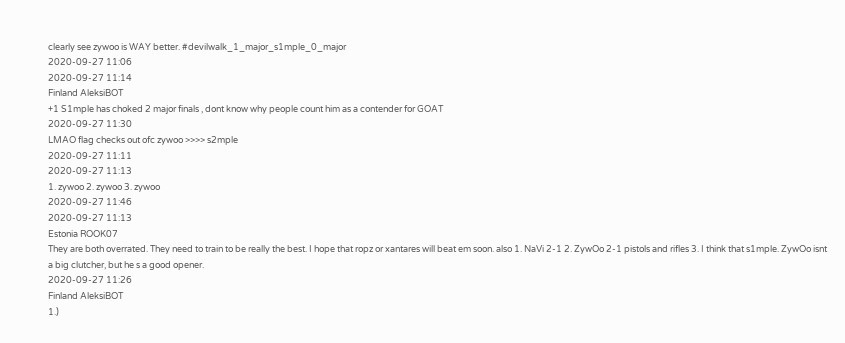clearly see zywoo is WAY better. #devilwalk_1_major_s1mple_0_major
2020-09-27 11:06
2020-09-27 11:14
Finland AleksiBOT
+1 S1mple has choked 2 major finals , dont know why people count him as a contender for GOAT
2020-09-27 11:30
LMAO flag checks out ofc zywoo >>>> s2mple
2020-09-27 11:11
2020-09-27 11:13
1. zywoo 2. zywoo 3. zywoo
2020-09-27 11:46
2020-09-27 11:13
Estonia ROOK07
They are both overrated. They need to train to be really the best. I hope that ropz or xantares will beat em soon. also 1. NaVi 2-1 2. ZywOo 2-1 pistols and rifles 3. I think that s1mple. ZywOo isnt a big clutcher, but he s a good opener.
2020-09-27 11:26
Finland AleksiBOT
1.)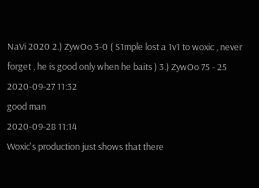NaVi 2020 2.) ZywOo 3-0 ( S1mple lost a 1v1 to woxic , never forget , he is good only when he baits ) 3.) ZywOo 75 - 25
2020-09-27 11:32
good man
2020-09-28 11:14
Woxic's production just shows that there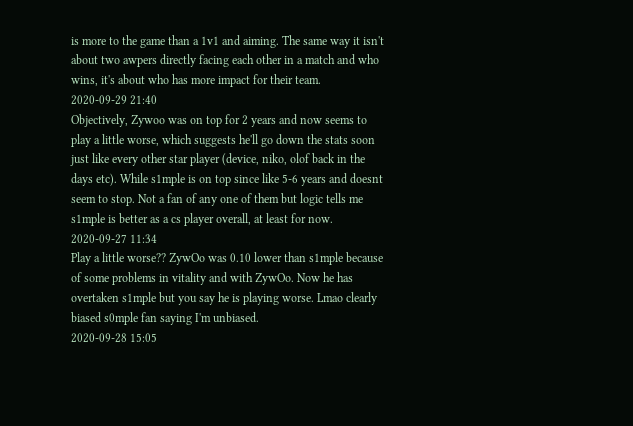is more to the game than a 1v1 and aiming. The same way it isn't about two awpers directly facing each other in a match and who wins, it's about who has more impact for their team.
2020-09-29 21:40
Objectively, Zywoo was on top for 2 years and now seems to play a little worse, which suggests he'll go down the stats soon just like every other star player (device, niko, olof back in the days etc). While s1mple is on top since like 5-6 years and doesnt seem to stop. Not a fan of any one of them but logic tells me s1mple is better as a cs player overall, at least for now.
2020-09-27 11:34
Play a little worse?? ZywOo was 0.10 lower than s1mple because of some problems in vitality and with ZywOo. Now he has overtaken s1mple but you say he is playing worse. Lmao clearly biased s0mple fan saying I'm unbiased.
2020-09-28 15:05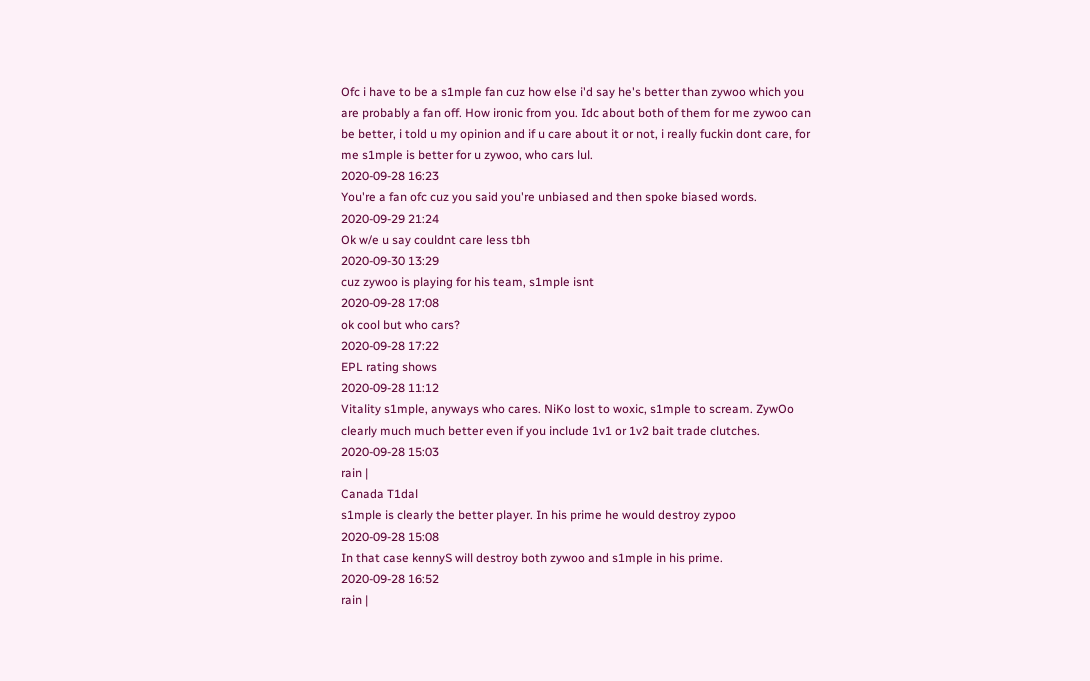Ofc i have to be a s1mple fan cuz how else i'd say he's better than zywoo which you are probably a fan off. How ironic from you. Idc about both of them for me zywoo can be better, i told u my opinion and if u care about it or not, i really fuckin dont care, for me s1mple is better for u zywoo, who cars lul.
2020-09-28 16:23
You're a fan ofc cuz you said you're unbiased and then spoke biased words.
2020-09-29 21:24
Ok w/e u say couldnt care less tbh
2020-09-30 13:29
cuz zywoo is playing for his team, s1mple isnt
2020-09-28 17:08
ok cool but who cars?
2020-09-28 17:22
EPL rating shows
2020-09-28 11:12
Vitality s1mple, anyways who cares. NiKo lost to woxic, s1mple to scream. ZywOo clearly much much better even if you include 1v1 or 1v2 bait trade clutches.
2020-09-28 15:03
rain |
Canada T1dal
s1mple is clearly the better player. In his prime he would destroy zypoo
2020-09-28 15:08
In that case kennyS will destroy both zywoo and s1mple in his prime.
2020-09-28 16:52
rain |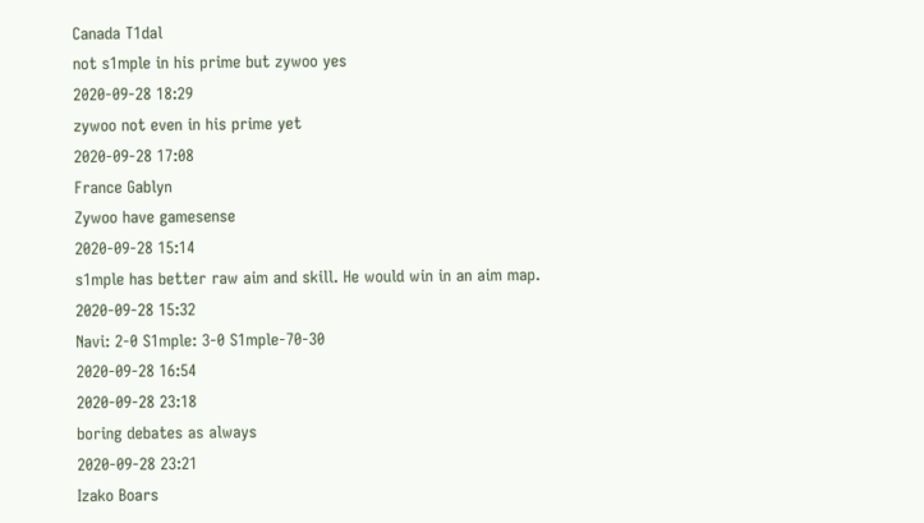Canada T1dal
not s1mple in his prime but zywoo yes
2020-09-28 18:29
zywoo not even in his prime yet
2020-09-28 17:08
France Gablyn
Zywoo have gamesense
2020-09-28 15:14
s1mple has better raw aim and skill. He would win in an aim map.
2020-09-28 15:32
Navi: 2-0 S1mple: 3-0 S1mple-70-30
2020-09-28 16:54
2020-09-28 23:18
boring debates as always
2020-09-28 23:21
Izako Boars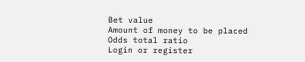Bet value
Amount of money to be placed
Odds total ratio
Login or register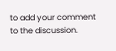to add your comment to the discussion.